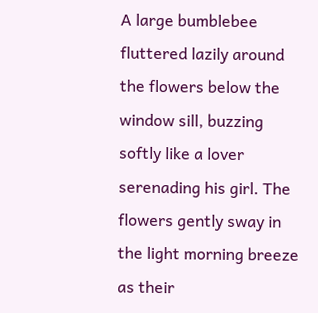A large bumblebee fluttered lazily around the flowers below the window sill, buzzing softly like a lover serenading his girl. The flowers gently sway in the light morning breeze as their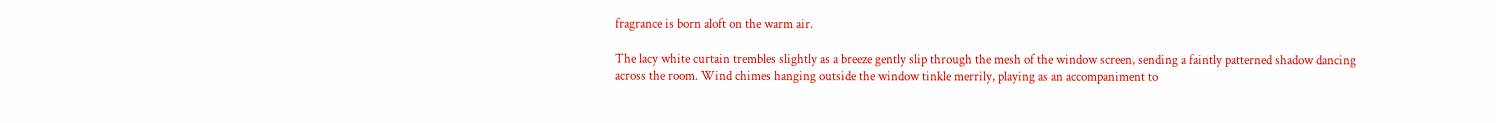fragrance is born aloft on the warm air.

The lacy white curtain trembles slightly as a breeze gently slip through the mesh of the window screen, sending a faintly patterned shadow dancing across the room. Wind chimes hanging outside the window tinkle merrily, playing as an accompaniment to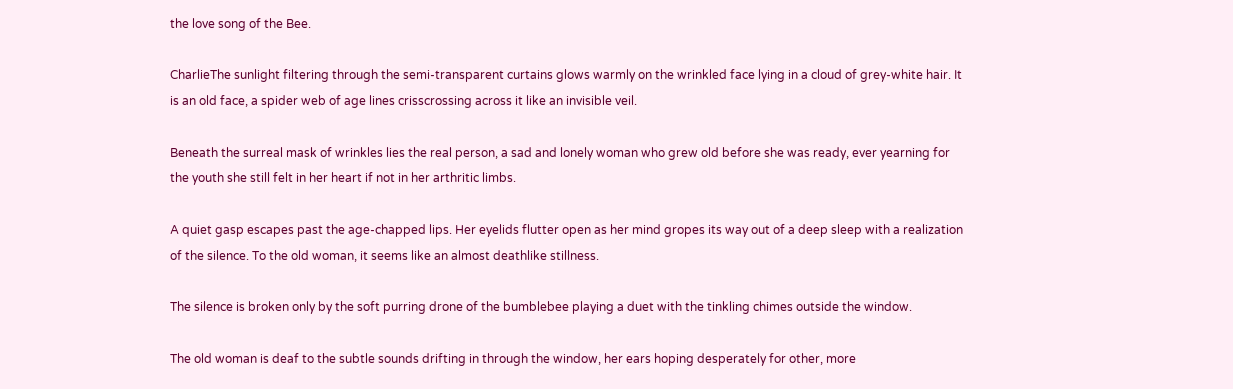the love song of the Bee.

CharlieThe sunlight filtering through the semi-transparent curtains glows warmly on the wrinkled face lying in a cloud of grey-white hair. It is an old face, a spider web of age lines crisscrossing across it like an invisible veil.

Beneath the surreal mask of wrinkles lies the real person, a sad and lonely woman who grew old before she was ready, ever yearning for the youth she still felt in her heart if not in her arthritic limbs.

A quiet gasp escapes past the age-chapped lips. Her eyelids flutter open as her mind gropes its way out of a deep sleep with a realization of the silence. To the old woman, it seems like an almost deathlike stillness.

The silence is broken only by the soft purring drone of the bumblebee playing a duet with the tinkling chimes outside the window.

The old woman is deaf to the subtle sounds drifting in through the window, her ears hoping desperately for other, more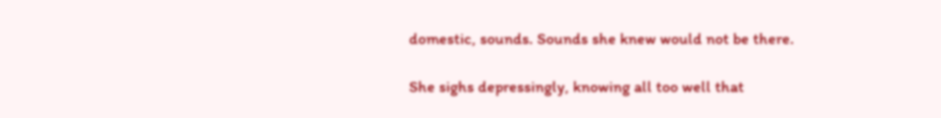domestic, sounds. Sounds she knew would not be there.

She sighs depressingly, knowing all too well that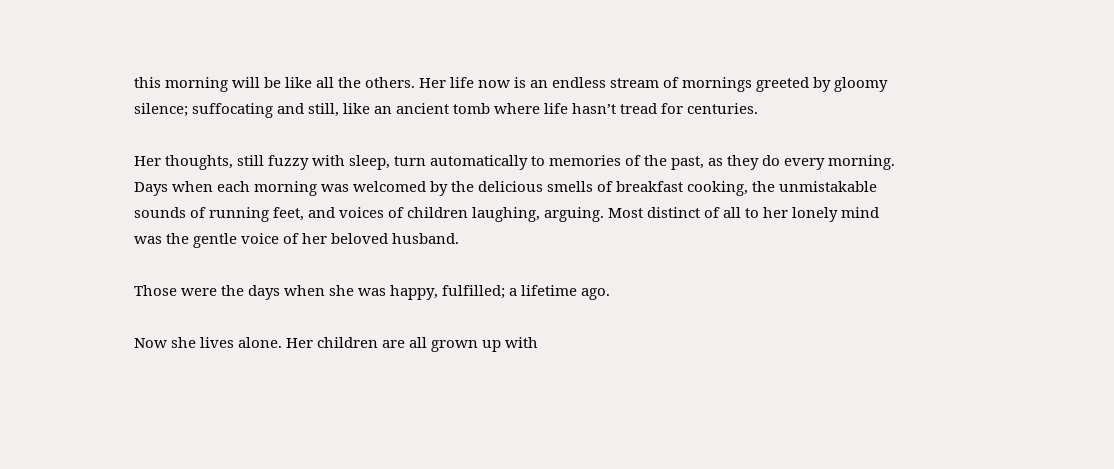this morning will be like all the others. Her life now is an endless stream of mornings greeted by gloomy silence; suffocating and still, like an ancient tomb where life hasn’t tread for centuries.

Her thoughts, still fuzzy with sleep, turn automatically to memories of the past, as they do every morning. Days when each morning was welcomed by the delicious smells of breakfast cooking, the unmistakable sounds of running feet, and voices of children laughing, arguing. Most distinct of all to her lonely mind was the gentle voice of her beloved husband.

Those were the days when she was happy, fulfilled; a lifetime ago.

Now she lives alone. Her children are all grown up with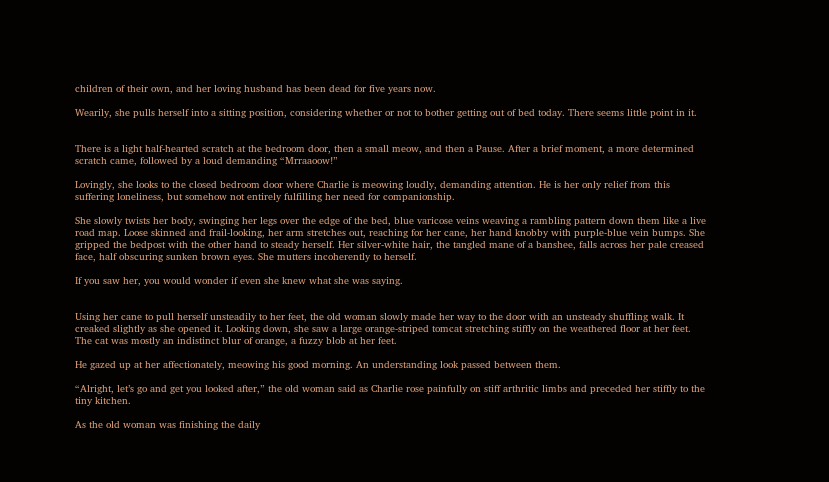children of their own, and her loving husband has been dead for five years now.

Wearily, she pulls herself into a sitting position, considering whether or not to bother getting out of bed today. There seems little point in it.


There is a light half-hearted scratch at the bedroom door, then a small meow, and then a Pause. After a brief moment, a more determined scratch came, followed by a loud demanding “Mrraaoow!”

Lovingly, she looks to the closed bedroom door where Charlie is meowing loudly, demanding attention. He is her only relief from this suffering loneliness, but somehow not entirely fulfilling her need for companionship.

She slowly twists her body, swinging her legs over the edge of the bed, blue varicose veins weaving a rambling pattern down them like a live road map. Loose skinned and frail-looking, her arm stretches out, reaching for her cane, her hand knobby with purple-blue vein bumps. She gripped the bedpost with the other hand to steady herself. Her silver-white hair, the tangled mane of a banshee, falls across her pale creased face, half obscuring sunken brown eyes. She mutters incoherently to herself.

If you saw her, you would wonder if even she knew what she was saying.


Using her cane to pull herself unsteadily to her feet, the old woman slowly made her way to the door with an unsteady shuffling walk. It creaked slightly as she opened it. Looking down, she saw a large orange-striped tomcat stretching stiffly on the weathered floor at her feet. The cat was mostly an indistinct blur of orange, a fuzzy blob at her feet.

He gazed up at her affectionately, meowing his good morning. An understanding look passed between them.

“Alright, let’s go and get you looked after,” the old woman said as Charlie rose painfully on stiff arthritic limbs and preceded her stiffly to the tiny kitchen.

As the old woman was finishing the daily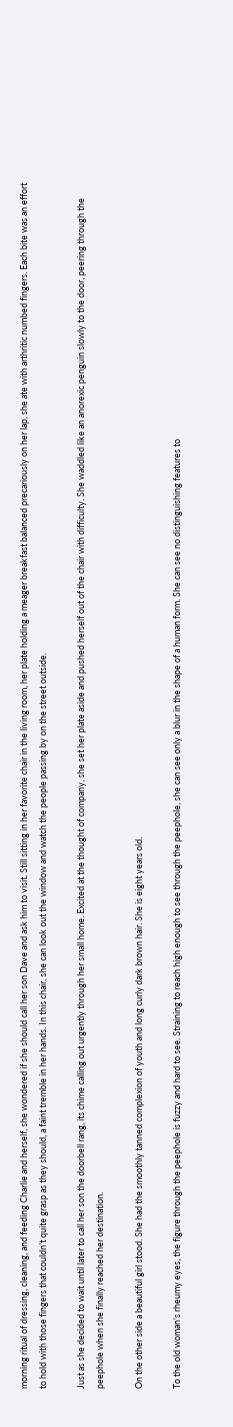morning ritual of dressing, cleaning, and feeding Charlie and herself, she wondered if she should call her son Dave and ask him to visit. Still sitting in her favorite chair in the living room, her plate holding a meager breakfast balanced precariously on her lap, she ate with arthritic numbed fingers. Each bite was an effort to hold with those fingers that couldn’t quite grasp as they should, a faint tremble in her hands. In this chair, she can look out the window and watch the people passing by on the street outside.

Just as she decided to wait until later to call her son the doorbell rang, its chime calling out urgently through her small home. Excited at the thought of company, she set her plate aside and pushed herself out of the chair with difficulty. She waddled like an anorexic penguin slowly to the door, peering through the peephole when she finally reached her destination.

On the other side a beautiful girl stood. She had the smoothly tanned complexion of youth and long curly dark brown hair. She is eight years old.

To the old woman’s rheumy eyes, the figure through the peephole is fuzzy and hard to see. Straining to reach high enough to see through the peephole, she can see only a blur in the shape of a human form. She can see no distinguishing features to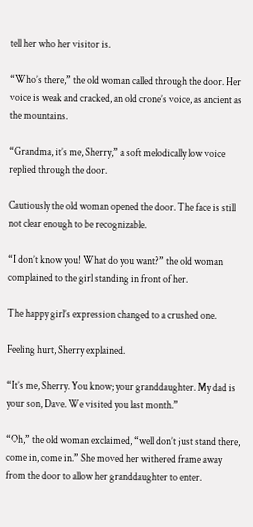tell her who her visitor is.

“Who’s there,” the old woman called through the door. Her voice is weak and cracked, an old crone’s voice, as ancient as the mountains.

“Grandma, it’s me, Sherry,” a soft melodically low voice replied through the door.

Cautiously the old woman opened the door. The face is still not clear enough to be recognizable.

“I don’t know you! What do you want?” the old woman complained to the girl standing in front of her.

The happy girl’s expression changed to a crushed one.

Feeling hurt, Sherry explained.

“It’s me, Sherry. You know; your granddaughter. My dad is your son, Dave. We visited you last month.”

“Oh,” the old woman exclaimed, “well don’t just stand there, come in, come in.” She moved her withered frame away from the door to allow her granddaughter to enter.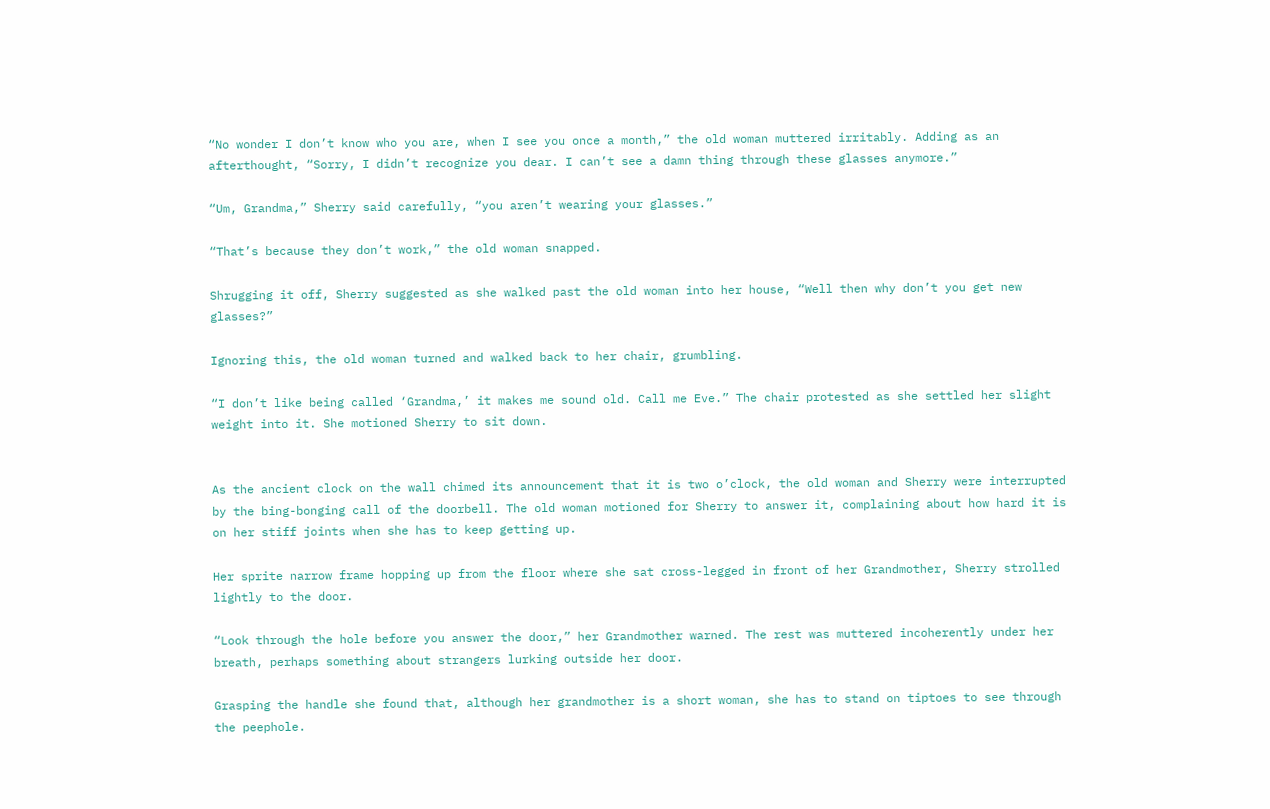“No wonder I don’t know who you are, when I see you once a month,” the old woman muttered irritably. Adding as an afterthought, “Sorry, I didn’t recognize you dear. I can’t see a damn thing through these glasses anymore.”

“Um, Grandma,” Sherry said carefully, “you aren’t wearing your glasses.”

“That’s because they don’t work,” the old woman snapped.

Shrugging it off, Sherry suggested as she walked past the old woman into her house, “Well then why don’t you get new glasses?”

Ignoring this, the old woman turned and walked back to her chair, grumbling.

“I don’t like being called ‘Grandma,’ it makes me sound old. Call me Eve.” The chair protested as she settled her slight weight into it. She motioned Sherry to sit down.


As the ancient clock on the wall chimed its announcement that it is two o’clock, the old woman and Sherry were interrupted by the bing-bonging call of the doorbell. The old woman motioned for Sherry to answer it, complaining about how hard it is on her stiff joints when she has to keep getting up.

Her sprite narrow frame hopping up from the floor where she sat cross-legged in front of her Grandmother, Sherry strolled lightly to the door.

“Look through the hole before you answer the door,” her Grandmother warned. The rest was muttered incoherently under her breath, perhaps something about strangers lurking outside her door.

Grasping the handle she found that, although her grandmother is a short woman, she has to stand on tiptoes to see through the peephole.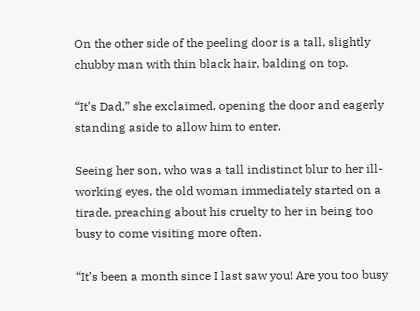On the other side of the peeling door is a tall, slightly chubby man with thin black hair, balding on top.

“It’s Dad,” she exclaimed, opening the door and eagerly standing aside to allow him to enter.

Seeing her son, who was a tall indistinct blur to her ill-working eyes, the old woman immediately started on a tirade, preaching about his cruelty to her in being too busy to come visiting more often.

“It’s been a month since I last saw you! Are you too busy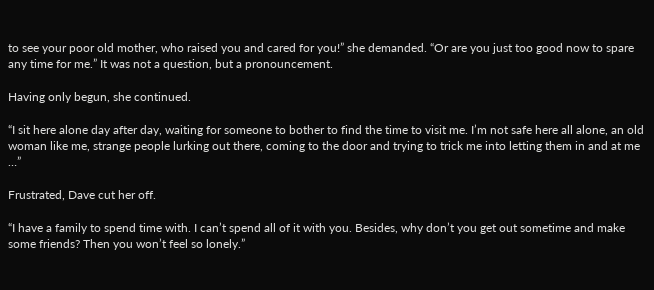to see your poor old mother, who raised you and cared for you!” she demanded. “Or are you just too good now to spare any time for me.” It was not a question, but a pronouncement.

Having only begun, she continued.

“I sit here alone day after day, waiting for someone to bother to find the time to visit me. I’m not safe here all alone, an old woman like me, strange people lurking out there, coming to the door and trying to trick me into letting them in and at me …”

Frustrated, Dave cut her off.

“I have a family to spend time with. I can’t spend all of it with you. Besides, why don’t you get out sometime and make some friends? Then you won’t feel so lonely.”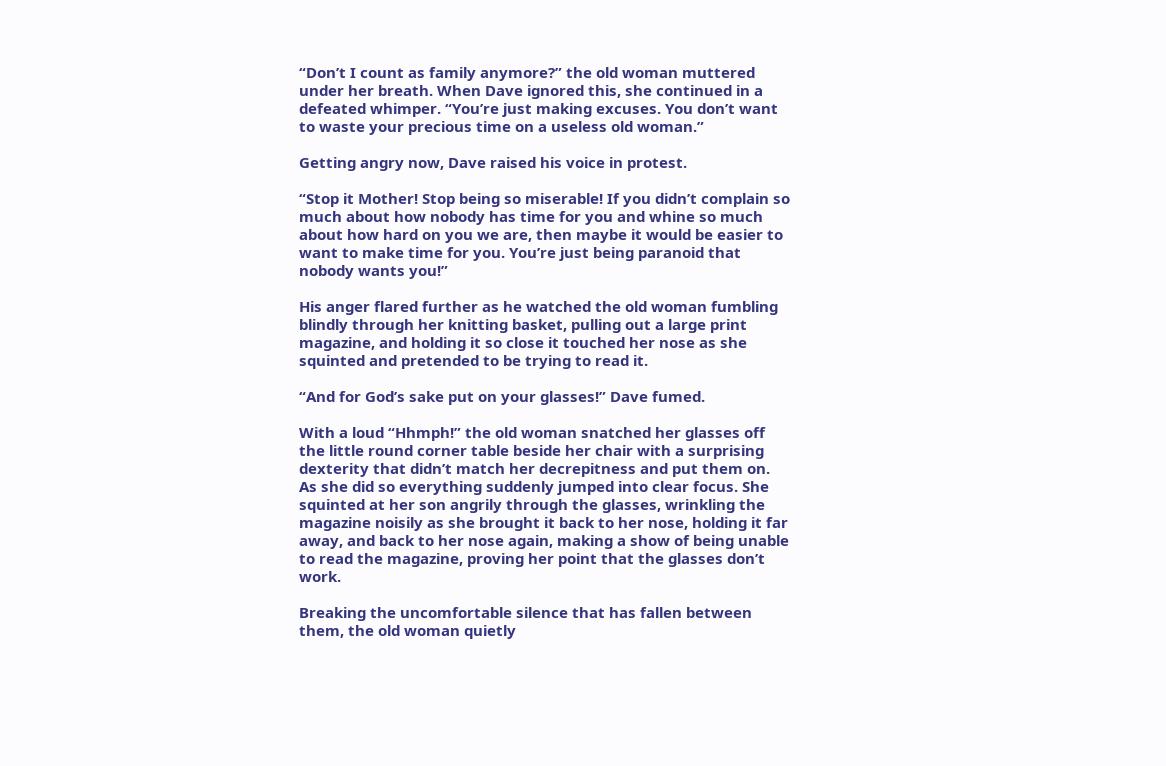“Don’t I count as family anymore?” the old woman muttered under her breath. When Dave ignored this, she continued in a defeated whimper. “You’re just making excuses. You don’t want to waste your precious time on a useless old woman.”

Getting angry now, Dave raised his voice in protest.

“Stop it Mother! Stop being so miserable! If you didn’t complain so much about how nobody has time for you and whine so much about how hard on you we are, then maybe it would be easier to want to make time for you. You’re just being paranoid that nobody wants you!”

His anger flared further as he watched the old woman fumbling blindly through her knitting basket, pulling out a large print magazine, and holding it so close it touched her nose as she squinted and pretended to be trying to read it.

“And for God’s sake put on your glasses!” Dave fumed.

With a loud “Hhmph!” the old woman snatched her glasses off the little round corner table beside her chair with a surprising dexterity that didn’t match her decrepitness and put them on. As she did so everything suddenly jumped into clear focus. She squinted at her son angrily through the glasses, wrinkling the magazine noisily as she brought it back to her nose, holding it far away, and back to her nose again, making a show of being unable to read the magazine, proving her point that the glasses don’t work.

Breaking the uncomfortable silence that has fallen between them, the old woman quietly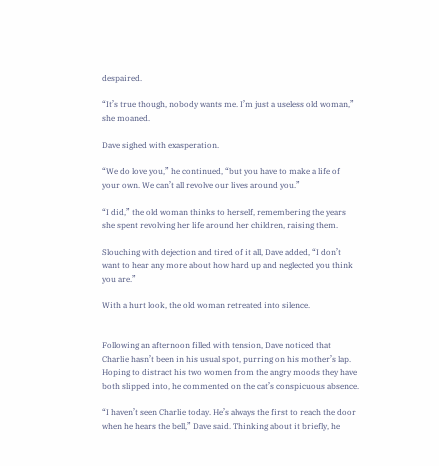despaired.

“It’s true though, nobody wants me. I’m just a useless old woman,” she moaned.

Dave sighed with exasperation.

“We do love you,” he continued, “but you have to make a life of your own. We can’t all revolve our lives around you.”

“I did,” the old woman thinks to herself, remembering the years she spent revolving her life around her children, raising them.

Slouching with dejection and tired of it all, Dave added, “I don’t want to hear any more about how hard up and neglected you think you are.”

With a hurt look, the old woman retreated into silence.


Following an afternoon filled with tension, Dave noticed that Charlie hasn’t been in his usual spot, purring on his mother’s lap. Hoping to distract his two women from the angry moods they have both slipped into, he commented on the cat’s conspicuous absence.

“I haven’t seen Charlie today. He’s always the first to reach the door when he hears the bell,” Dave said. Thinking about it briefly, he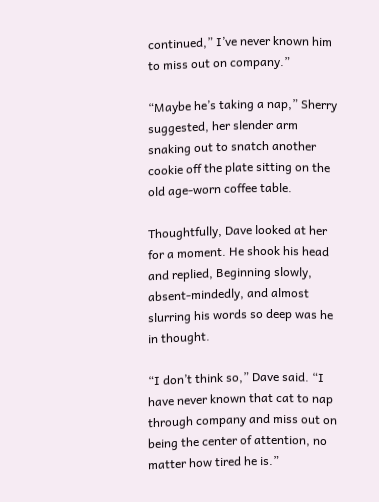continued,” I’ve never known him to miss out on company.”

“Maybe he’s taking a nap,” Sherry suggested, her slender arm snaking out to snatch another cookie off the plate sitting on the old age-worn coffee table.

Thoughtfully, Dave looked at her for a moment. He shook his head and replied, Beginning slowly, absent-mindedly, and almost slurring his words so deep was he in thought.

“I don’t think so,” Dave said. “I have never known that cat to nap through company and miss out on being the center of attention, no matter how tired he is.”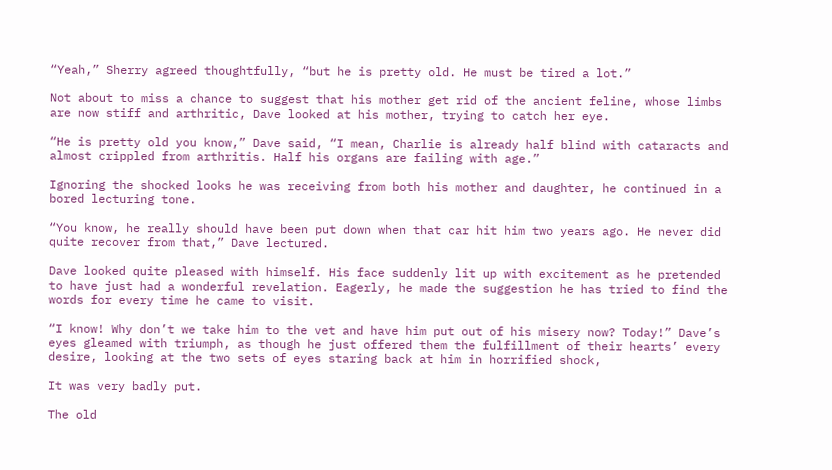“Yeah,” Sherry agreed thoughtfully, “but he is pretty old. He must be tired a lot.”

Not about to miss a chance to suggest that his mother get rid of the ancient feline, whose limbs are now stiff and arthritic, Dave looked at his mother, trying to catch her eye.

“He is pretty old you know,” Dave said, “I mean, Charlie is already half blind with cataracts and almost crippled from arthritis. Half his organs are failing with age.”

Ignoring the shocked looks he was receiving from both his mother and daughter, he continued in a bored lecturing tone.

“You know, he really should have been put down when that car hit him two years ago. He never did quite recover from that,” Dave lectured.

Dave looked quite pleased with himself. His face suddenly lit up with excitement as he pretended to have just had a wonderful revelation. Eagerly, he made the suggestion he has tried to find the words for every time he came to visit.

“I know! Why don’t we take him to the vet and have him put out of his misery now? Today!” Dave’s eyes gleamed with triumph, as though he just offered them the fulfillment of their hearts’ every desire, looking at the two sets of eyes staring back at him in horrified shock,

It was very badly put.

The old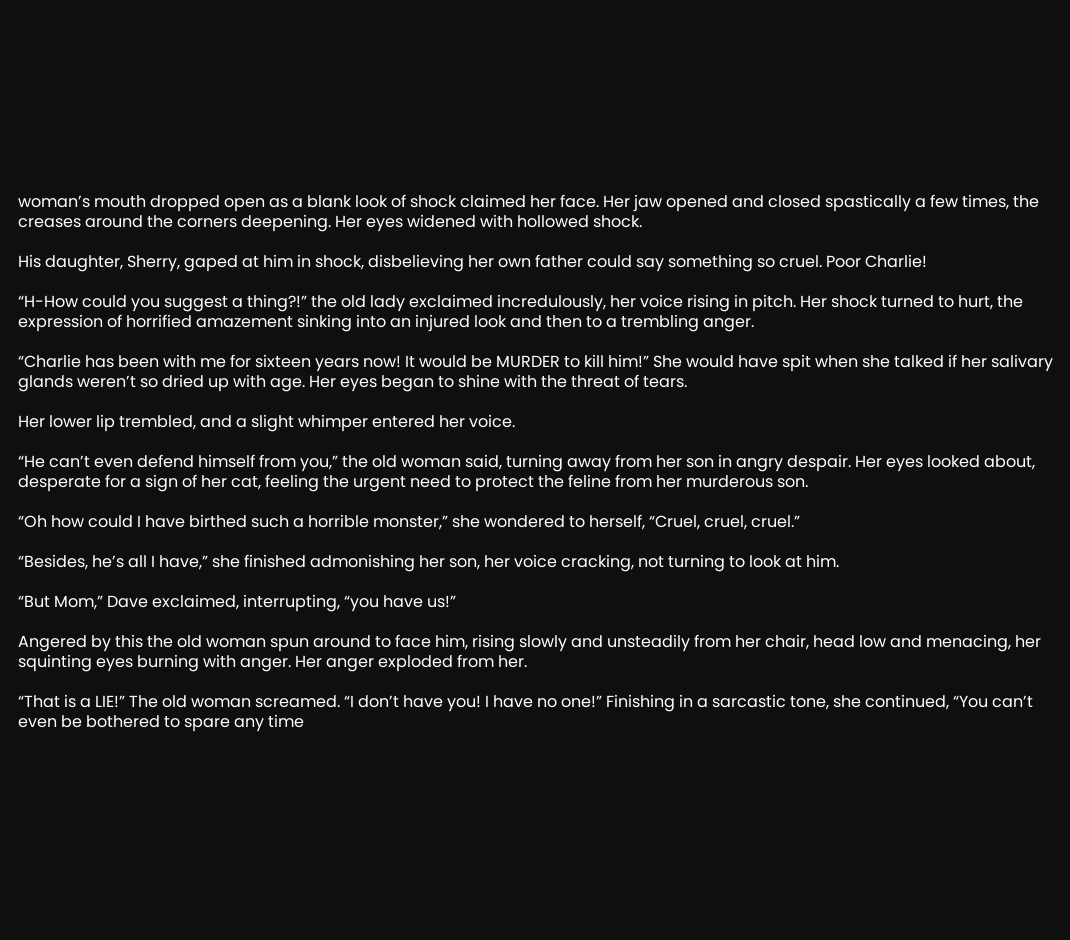woman’s mouth dropped open as a blank look of shock claimed her face. Her jaw opened and closed spastically a few times, the creases around the corners deepening. Her eyes widened with hollowed shock.

His daughter, Sherry, gaped at him in shock, disbelieving her own father could say something so cruel. Poor Charlie!

“H-How could you suggest a thing?!” the old lady exclaimed incredulously, her voice rising in pitch. Her shock turned to hurt, the expression of horrified amazement sinking into an injured look and then to a trembling anger.

“Charlie has been with me for sixteen years now! It would be MURDER to kill him!” She would have spit when she talked if her salivary glands weren’t so dried up with age. Her eyes began to shine with the threat of tears.

Her lower lip trembled, and a slight whimper entered her voice.

“He can’t even defend himself from you,” the old woman said, turning away from her son in angry despair. Her eyes looked about, desperate for a sign of her cat, feeling the urgent need to protect the feline from her murderous son.

“Oh how could I have birthed such a horrible monster,” she wondered to herself, “Cruel, cruel, cruel.”

“Besides, he’s all I have,” she finished admonishing her son, her voice cracking, not turning to look at him.

“But Mom,” Dave exclaimed, interrupting, “you have us!”

Angered by this the old woman spun around to face him, rising slowly and unsteadily from her chair, head low and menacing, her squinting eyes burning with anger. Her anger exploded from her.

“That is a LIE!” The old woman screamed. “I don’t have you! I have no one!” Finishing in a sarcastic tone, she continued, “You can’t even be bothered to spare any time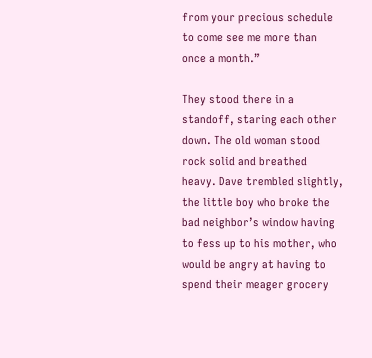from your precious schedule to come see me more than once a month.”

They stood there in a standoff, staring each other down. The old woman stood rock solid and breathed heavy. Dave trembled slightly, the little boy who broke the bad neighbor’s window having to fess up to his mother, who would be angry at having to spend their meager grocery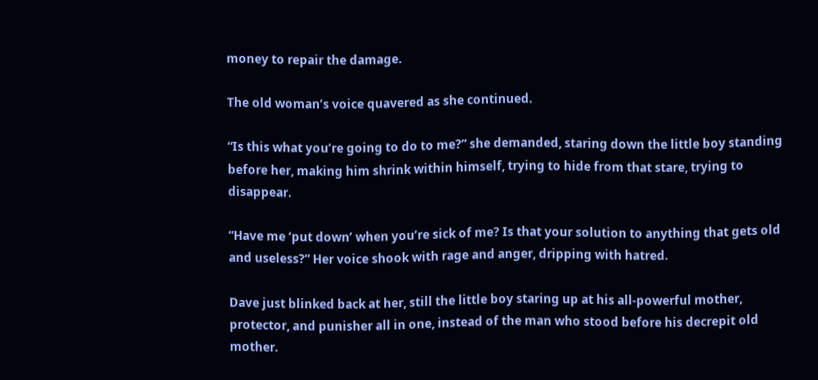money to repair the damage.

The old woman’s voice quavered as she continued.

“Is this what you’re going to do to me?” she demanded, staring down the little boy standing before her, making him shrink within himself, trying to hide from that stare, trying to disappear.

“Have me ‘put down’ when you’re sick of me? Is that your solution to anything that gets old and useless?” Her voice shook with rage and anger, dripping with hatred.

Dave just blinked back at her, still the little boy staring up at his all-powerful mother, protector, and punisher all in one, instead of the man who stood before his decrepit old mother.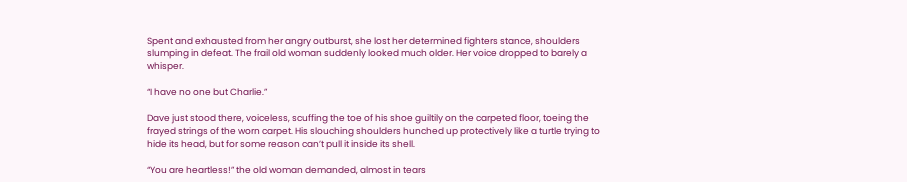Spent and exhausted from her angry outburst, she lost her determined fighters stance, shoulders slumping in defeat. The frail old woman suddenly looked much older. Her voice dropped to barely a whisper.

“I have no one but Charlie.”

Dave just stood there, voiceless, scuffing the toe of his shoe guiltily on the carpeted floor, toeing the frayed strings of the worn carpet. His slouching shoulders hunched up protectively like a turtle trying to hide its head, but for some reason can’t pull it inside its shell.

“You are heartless!” the old woman demanded, almost in tears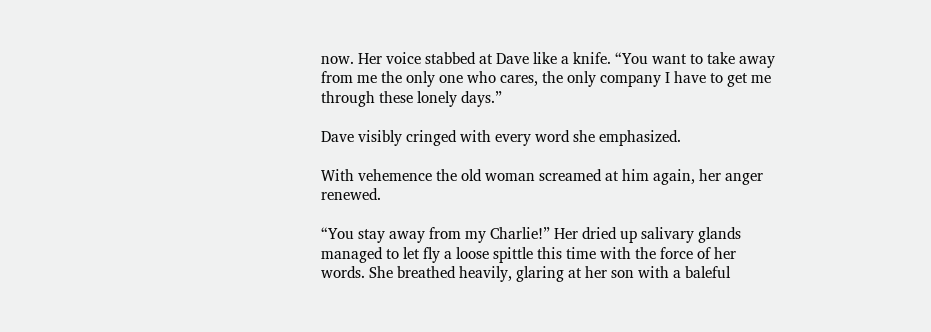now. Her voice stabbed at Dave like a knife. “You want to take away from me the only one who cares, the only company I have to get me through these lonely days.”

Dave visibly cringed with every word she emphasized.

With vehemence the old woman screamed at him again, her anger renewed.

“You stay away from my Charlie!” Her dried up salivary glands managed to let fly a loose spittle this time with the force of her words. She breathed heavily, glaring at her son with a baleful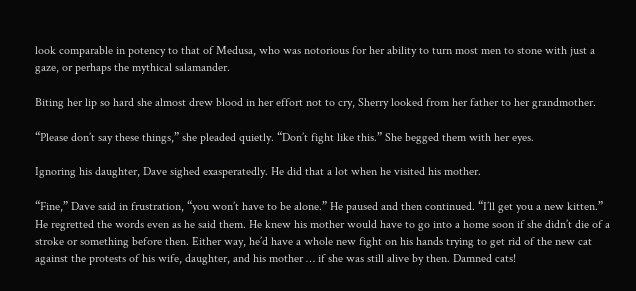look comparable in potency to that of Medusa, who was notorious for her ability to turn most men to stone with just a gaze, or perhaps the mythical salamander.

Biting her lip so hard she almost drew blood in her effort not to cry, Sherry looked from her father to her grandmother.

“Please don’t say these things,” she pleaded quietly. “Don’t fight like this.” She begged them with her eyes.

Ignoring his daughter, Dave sighed exasperatedly. He did that a lot when he visited his mother.

“Fine,” Dave said in frustration, “you won’t have to be alone.” He paused and then continued. “I’ll get you a new kitten.” He regretted the words even as he said them. He knew his mother would have to go into a home soon if she didn’t die of a stroke or something before then. Either way, he’d have a whole new fight on his hands trying to get rid of the new cat against the protests of his wife, daughter, and his mother … if she was still alive by then. Damned cats!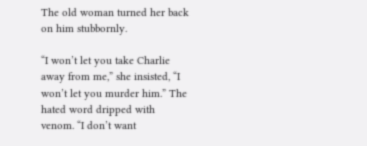The old woman turned her back on him stubbornly.

“I won’t let you take Charlie away from me,” she insisted, “I won’t let you murder him.” The hated word dripped with venom. “I don’t want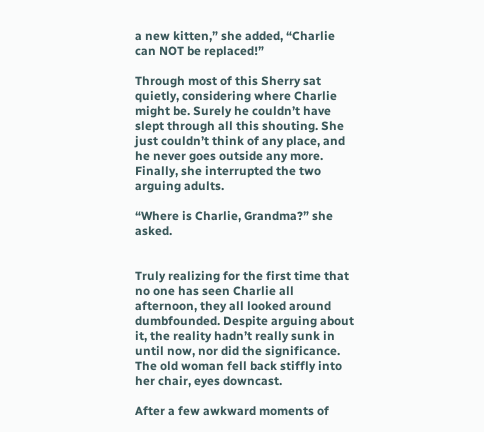a new kitten,” she added, “Charlie can NOT be replaced!”

Through most of this Sherry sat quietly, considering where Charlie might be. Surely he couldn’t have slept through all this shouting. She just couldn’t think of any place, and he never goes outside any more. Finally, she interrupted the two arguing adults.

“Where is Charlie, Grandma?” she asked.


Truly realizing for the first time that no one has seen Charlie all afternoon, they all looked around dumbfounded. Despite arguing about it, the reality hadn’t really sunk in until now, nor did the significance. The old woman fell back stiffly into her chair, eyes downcast.

After a few awkward moments of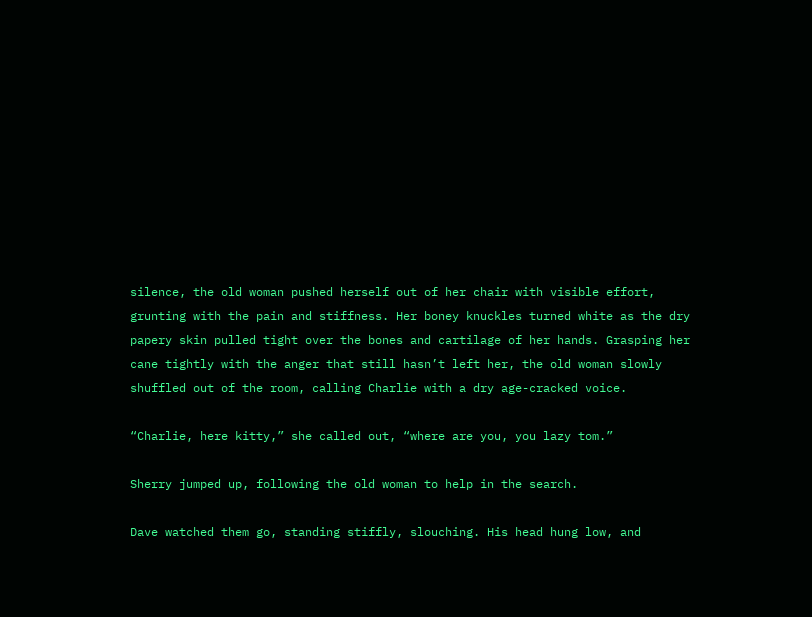silence, the old woman pushed herself out of her chair with visible effort, grunting with the pain and stiffness. Her boney knuckles turned white as the dry papery skin pulled tight over the bones and cartilage of her hands. Grasping her cane tightly with the anger that still hasn’t left her, the old woman slowly shuffled out of the room, calling Charlie with a dry age-cracked voice.

“Charlie, here kitty,” she called out, “where are you, you lazy tom.”

Sherry jumped up, following the old woman to help in the search.

Dave watched them go, standing stiffly, slouching. His head hung low, and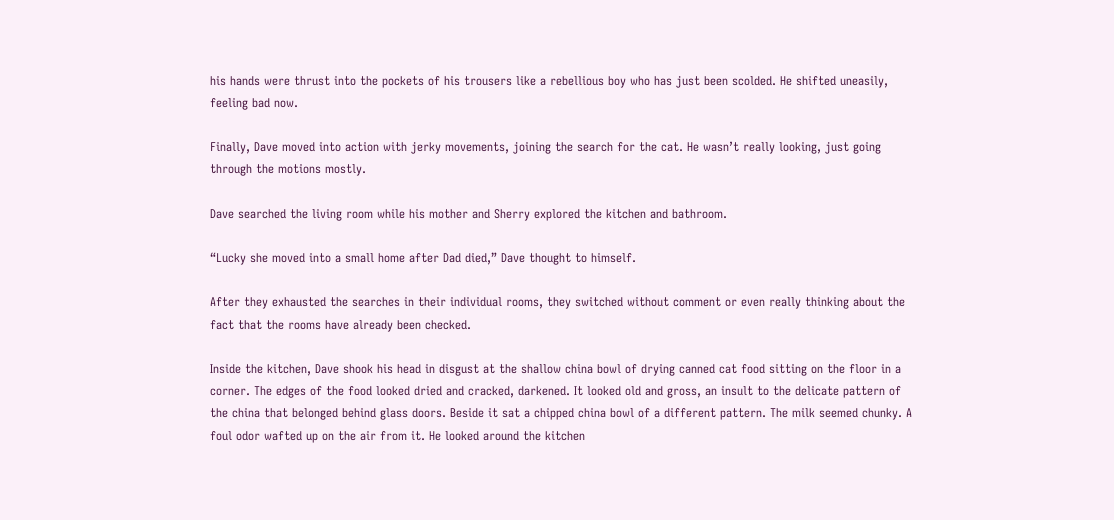his hands were thrust into the pockets of his trousers like a rebellious boy who has just been scolded. He shifted uneasily, feeling bad now.

Finally, Dave moved into action with jerky movements, joining the search for the cat. He wasn’t really looking, just going through the motions mostly.

Dave searched the living room while his mother and Sherry explored the kitchen and bathroom.

“Lucky she moved into a small home after Dad died,” Dave thought to himself.

After they exhausted the searches in their individual rooms, they switched without comment or even really thinking about the fact that the rooms have already been checked.

Inside the kitchen, Dave shook his head in disgust at the shallow china bowl of drying canned cat food sitting on the floor in a corner. The edges of the food looked dried and cracked, darkened. It looked old and gross, an insult to the delicate pattern of the china that belonged behind glass doors. Beside it sat a chipped china bowl of a different pattern. The milk seemed chunky. A foul odor wafted up on the air from it. He looked around the kitchen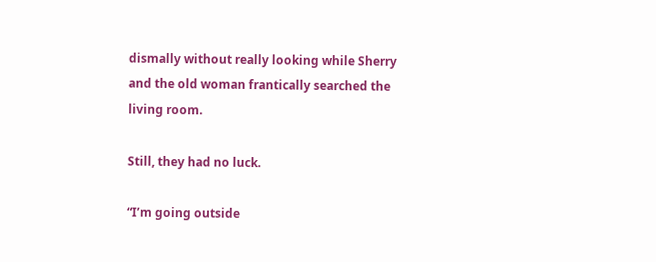dismally without really looking while Sherry and the old woman frantically searched the living room.

Still, they had no luck.

“I’m going outside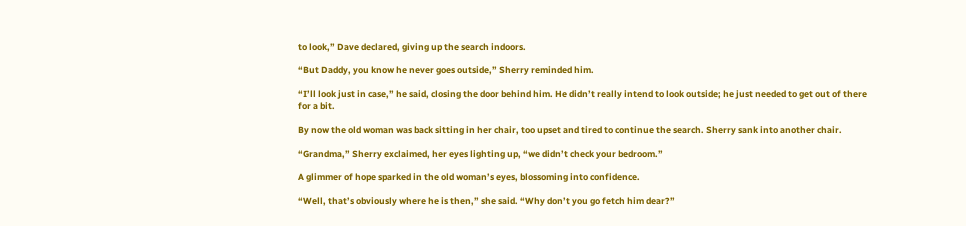to look,” Dave declared, giving up the search indoors.

“But Daddy, you know he never goes outside,” Sherry reminded him.

“I’ll look just in case,” he said, closing the door behind him. He didn’t really intend to look outside; he just needed to get out of there for a bit.

By now the old woman was back sitting in her chair, too upset and tired to continue the search. Sherry sank into another chair.

“Grandma,” Sherry exclaimed, her eyes lighting up, “we didn’t check your bedroom.”

A glimmer of hope sparked in the old woman’s eyes, blossoming into confidence.

“Well, that’s obviously where he is then,” she said. “Why don’t you go fetch him dear?”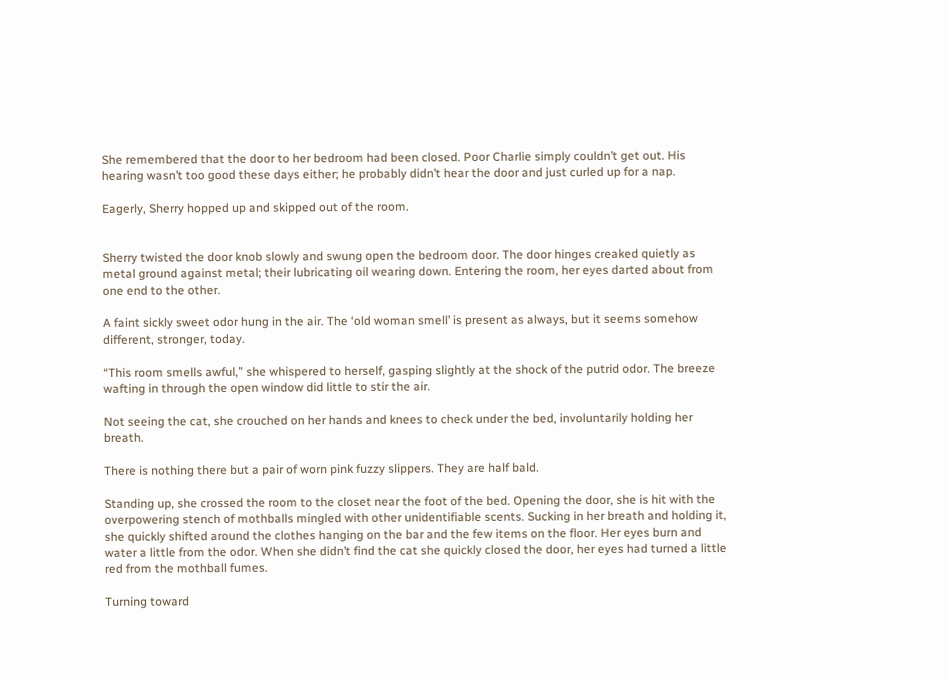She remembered that the door to her bedroom had been closed. Poor Charlie simply couldn’t get out. His hearing wasn’t too good these days either; he probably didn’t hear the door and just curled up for a nap.

Eagerly, Sherry hopped up and skipped out of the room.


Sherry twisted the door knob slowly and swung open the bedroom door. The door hinges creaked quietly as metal ground against metal; their lubricating oil wearing down. Entering the room, her eyes darted about from one end to the other.

A faint sickly sweet odor hung in the air. The ‘old woman smell’ is present as always, but it seems somehow different, stronger, today.

“This room smells awful,” she whispered to herself, gasping slightly at the shock of the putrid odor. The breeze wafting in through the open window did little to stir the air.

Not seeing the cat, she crouched on her hands and knees to check under the bed, involuntarily holding her breath.

There is nothing there but a pair of worn pink fuzzy slippers. They are half bald.

Standing up, she crossed the room to the closet near the foot of the bed. Opening the door, she is hit with the overpowering stench of mothballs mingled with other unidentifiable scents. Sucking in her breath and holding it, she quickly shifted around the clothes hanging on the bar and the few items on the floor. Her eyes burn and water a little from the odor. When she didn’t find the cat she quickly closed the door, her eyes had turned a little red from the mothball fumes.

Turning toward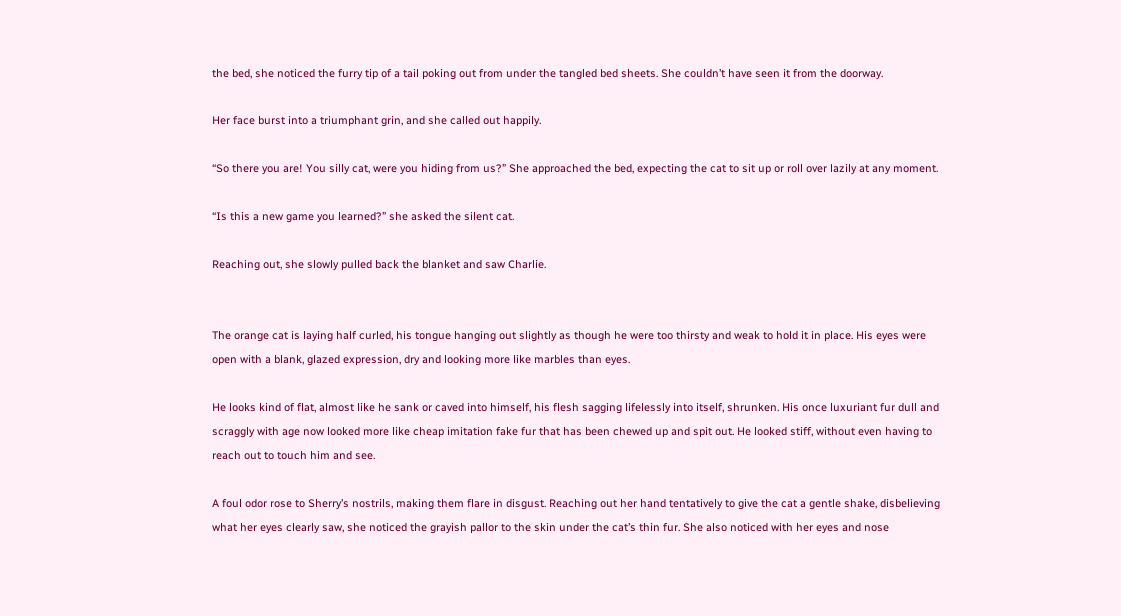the bed, she noticed the furry tip of a tail poking out from under the tangled bed sheets. She couldn’t have seen it from the doorway.

Her face burst into a triumphant grin, and she called out happily.

“So there you are! You silly cat, were you hiding from us?” She approached the bed, expecting the cat to sit up or roll over lazily at any moment.

“Is this a new game you learned?” she asked the silent cat.

Reaching out, she slowly pulled back the blanket and saw Charlie.


The orange cat is laying half curled, his tongue hanging out slightly as though he were too thirsty and weak to hold it in place. His eyes were open with a blank, glazed expression, dry and looking more like marbles than eyes.

He looks kind of flat, almost like he sank or caved into himself, his flesh sagging lifelessly into itself, shrunken. His once luxuriant fur dull and scraggly with age now looked more like cheap imitation fake fur that has been chewed up and spit out. He looked stiff, without even having to reach out to touch him and see.

A foul odor rose to Sherry’s nostrils, making them flare in disgust. Reaching out her hand tentatively to give the cat a gentle shake, disbelieving what her eyes clearly saw, she noticed the grayish pallor to the skin under the cat’s thin fur. She also noticed with her eyes and nose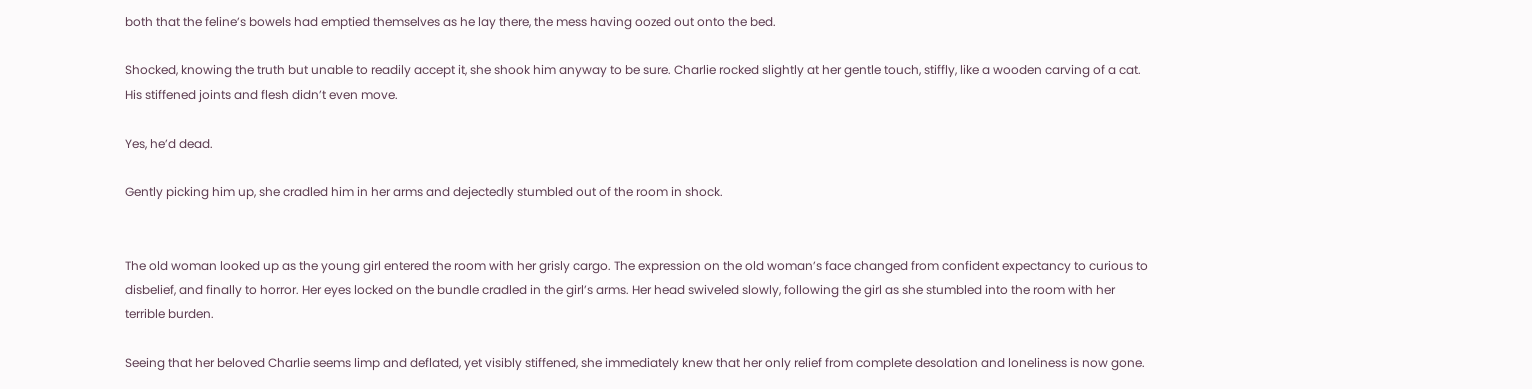both that the feline’s bowels had emptied themselves as he lay there, the mess having oozed out onto the bed.

Shocked, knowing the truth but unable to readily accept it, she shook him anyway to be sure. Charlie rocked slightly at her gentle touch, stiffly, like a wooden carving of a cat. His stiffened joints and flesh didn’t even move.

Yes, he’d dead.

Gently picking him up, she cradled him in her arms and dejectedly stumbled out of the room in shock.


The old woman looked up as the young girl entered the room with her grisly cargo. The expression on the old woman’s face changed from confident expectancy to curious to disbelief, and finally to horror. Her eyes locked on the bundle cradled in the girl’s arms. Her head swiveled slowly, following the girl as she stumbled into the room with her terrible burden.

Seeing that her beloved Charlie seems limp and deflated, yet visibly stiffened, she immediately knew that her only relief from complete desolation and loneliness is now gone.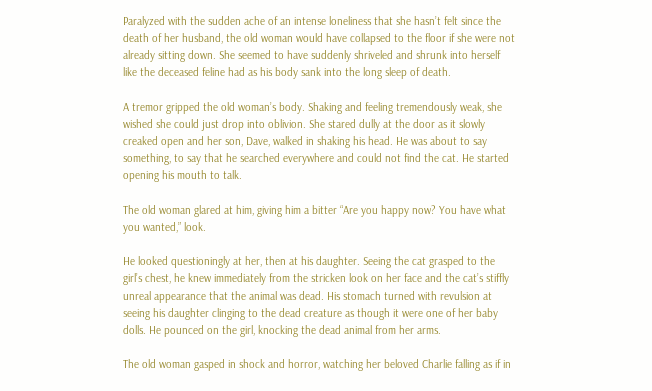Paralyzed with the sudden ache of an intense loneliness that she hasn’t felt since the death of her husband, the old woman would have collapsed to the floor if she were not already sitting down. She seemed to have suddenly shriveled and shrunk into herself like the deceased feline had as his body sank into the long sleep of death.

A tremor gripped the old woman’s body. Shaking and feeling tremendously weak, she wished she could just drop into oblivion. She stared dully at the door as it slowly creaked open and her son, Dave, walked in shaking his head. He was about to say something, to say that he searched everywhere and could not find the cat. He started opening his mouth to talk.

The old woman glared at him, giving him a bitter “Are you happy now? You have what you wanted,” look.

He looked questioningly at her, then at his daughter. Seeing the cat grasped to the girl’s chest, he knew immediately from the stricken look on her face and the cat’s stiffly unreal appearance that the animal was dead. His stomach turned with revulsion at seeing his daughter clinging to the dead creature as though it were one of her baby dolls. He pounced on the girl, knocking the dead animal from her arms.

The old woman gasped in shock and horror, watching her beloved Charlie falling as if in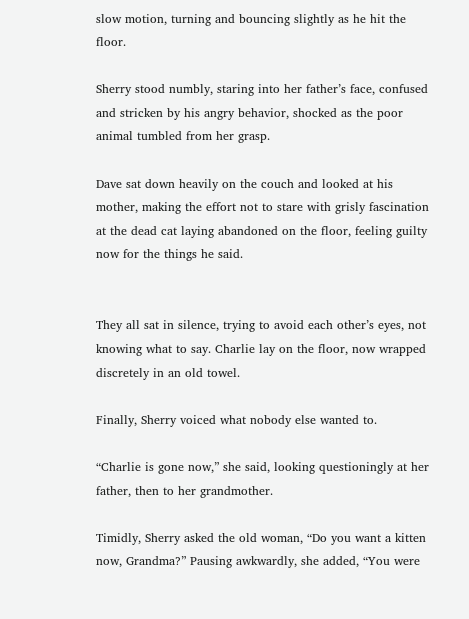slow motion, turning and bouncing slightly as he hit the floor.

Sherry stood numbly, staring into her father’s face, confused and stricken by his angry behavior, shocked as the poor animal tumbled from her grasp.

Dave sat down heavily on the couch and looked at his mother, making the effort not to stare with grisly fascination at the dead cat laying abandoned on the floor, feeling guilty now for the things he said.


They all sat in silence, trying to avoid each other’s eyes, not knowing what to say. Charlie lay on the floor, now wrapped discretely in an old towel.

Finally, Sherry voiced what nobody else wanted to.

“Charlie is gone now,” she said, looking questioningly at her father, then to her grandmother.

Timidly, Sherry asked the old woman, “Do you want a kitten now, Grandma?” Pausing awkwardly, she added, “You were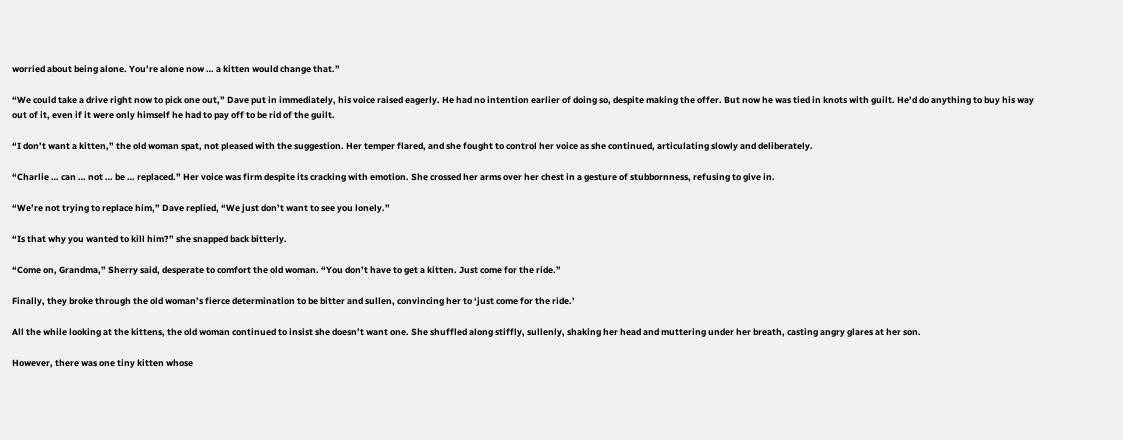worried about being alone. You’re alone now … a kitten would change that.”

“We could take a drive right now to pick one out,” Dave put in immediately, his voice raised eagerly. He had no intention earlier of doing so, despite making the offer. But now he was tied in knots with guilt. He’d do anything to buy his way out of it, even if it were only himself he had to pay off to be rid of the guilt.

“I don’t want a kitten,” the old woman spat, not pleased with the suggestion. Her temper flared, and she fought to control her voice as she continued, articulating slowly and deliberately.

“Charlie … can … not … be … replaced.” Her voice was firm despite its cracking with emotion. She crossed her arms over her chest in a gesture of stubbornness, refusing to give in.

“We’re not trying to replace him,” Dave replied, “We just don’t want to see you lonely.”

“Is that why you wanted to kill him?” she snapped back bitterly.

“Come on, Grandma,” Sherry said, desperate to comfort the old woman. “You don’t have to get a kitten. Just come for the ride.”

Finally, they broke through the old woman’s fierce determination to be bitter and sullen, convincing her to ‘just come for the ride.’

All the while looking at the kittens, the old woman continued to insist she doesn’t want one. She shuffled along stiffly, sullenly, shaking her head and muttering under her breath, casting angry glares at her son.

However, there was one tiny kitten whose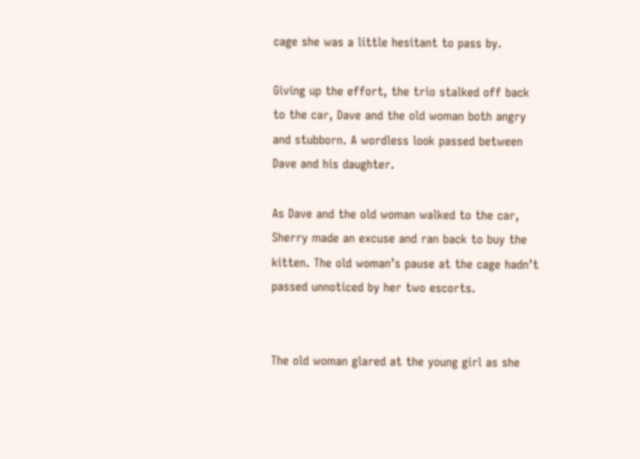cage she was a little hesitant to pass by.

Giving up the effort, the trio stalked off back to the car, Dave and the old woman both angry and stubborn. A wordless look passed between Dave and his daughter.

As Dave and the old woman walked to the car, Sherry made an excuse and ran back to buy the kitten. The old woman’s pause at the cage hadn’t passed unnoticed by her two escorts.


The old woman glared at the young girl as she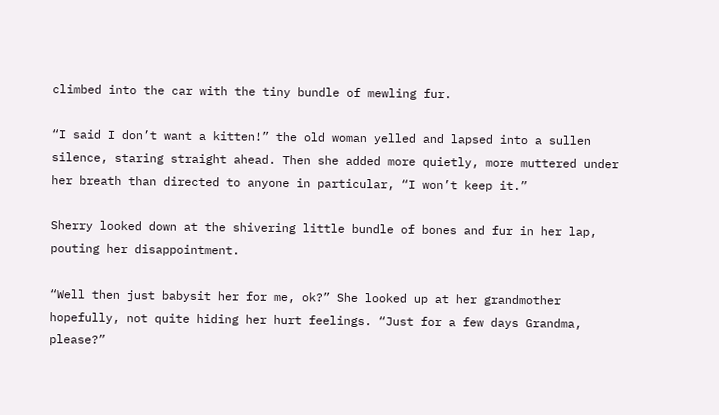climbed into the car with the tiny bundle of mewling fur.

“I said I don’t want a kitten!” the old woman yelled and lapsed into a sullen silence, staring straight ahead. Then she added more quietly, more muttered under her breath than directed to anyone in particular, “I won’t keep it.”

Sherry looked down at the shivering little bundle of bones and fur in her lap, pouting her disappointment.

“Well then just babysit her for me, ok?” She looked up at her grandmother hopefully, not quite hiding her hurt feelings. “Just for a few days Grandma, please?”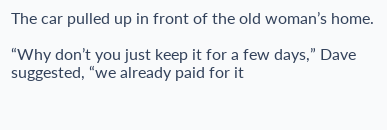The car pulled up in front of the old woman’s home.

“Why don’t you just keep it for a few days,” Dave suggested, “we already paid for it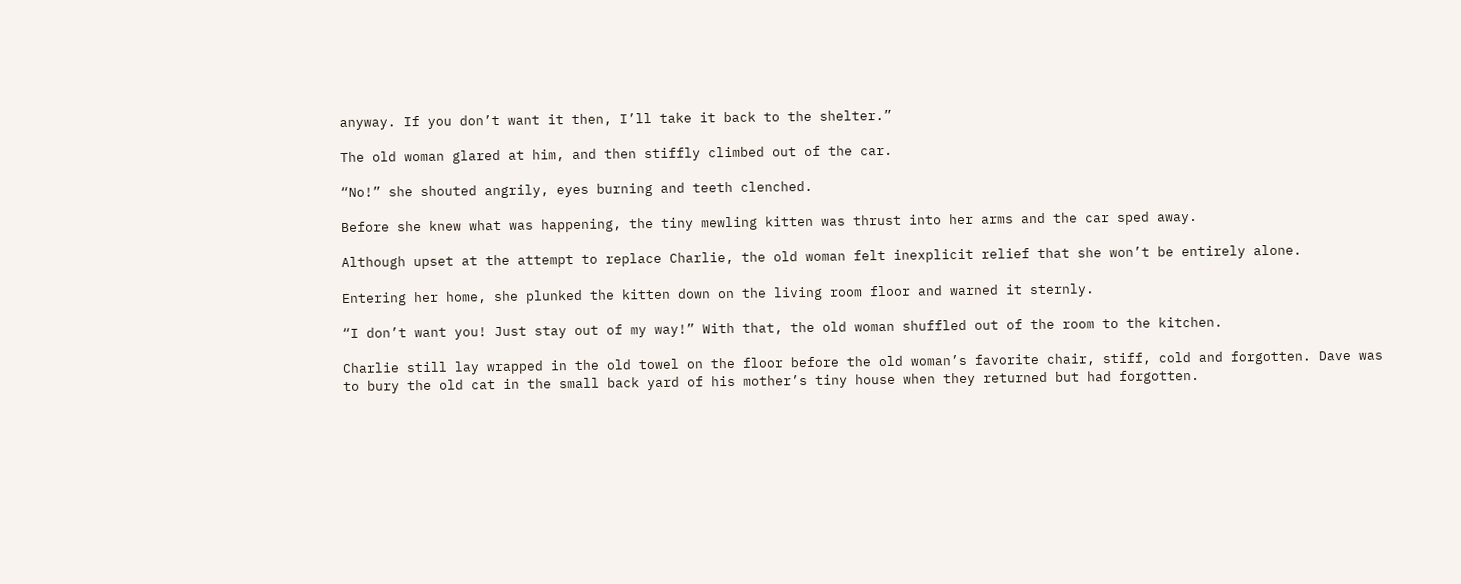anyway. If you don’t want it then, I’ll take it back to the shelter.”

The old woman glared at him, and then stiffly climbed out of the car.

“No!” she shouted angrily, eyes burning and teeth clenched.

Before she knew what was happening, the tiny mewling kitten was thrust into her arms and the car sped away.

Although upset at the attempt to replace Charlie, the old woman felt inexplicit relief that she won’t be entirely alone.

Entering her home, she plunked the kitten down on the living room floor and warned it sternly.

“I don’t want you! Just stay out of my way!” With that, the old woman shuffled out of the room to the kitchen.

Charlie still lay wrapped in the old towel on the floor before the old woman’s favorite chair, stiff, cold and forgotten. Dave was to bury the old cat in the small back yard of his mother’s tiny house when they returned but had forgotten.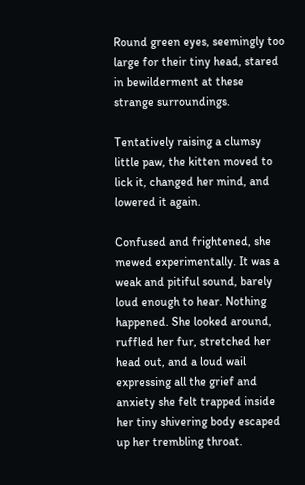Round green eyes, seemingly too large for their tiny head, stared in bewilderment at these strange surroundings.

Tentatively raising a clumsy little paw, the kitten moved to lick it, changed her mind, and lowered it again.

Confused and frightened, she mewed experimentally. It was a weak and pitiful sound, barely loud enough to hear. Nothing happened. She looked around, ruffled her fur, stretched her head out, and a loud wail expressing all the grief and anxiety she felt trapped inside her tiny shivering body escaped up her trembling throat.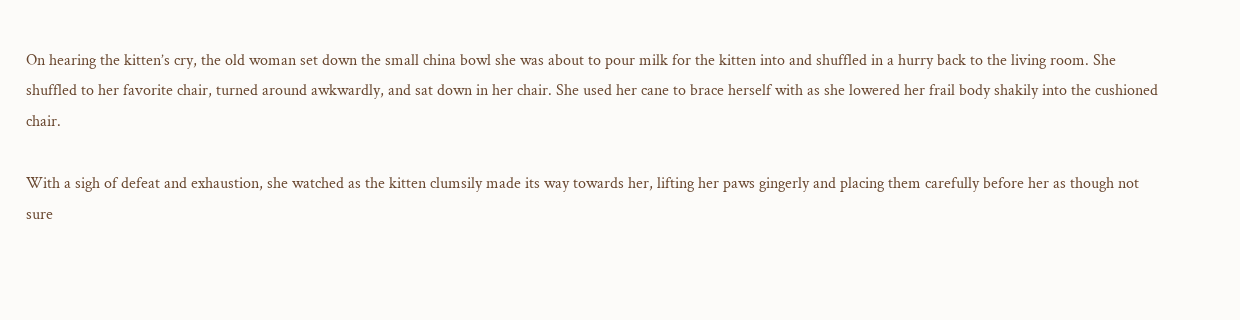On hearing the kitten’s cry, the old woman set down the small china bowl she was about to pour milk for the kitten into and shuffled in a hurry back to the living room. She shuffled to her favorite chair, turned around awkwardly, and sat down in her chair. She used her cane to brace herself with as she lowered her frail body shakily into the cushioned chair.

With a sigh of defeat and exhaustion, she watched as the kitten clumsily made its way towards her, lifting her paws gingerly and placing them carefully before her as though not sure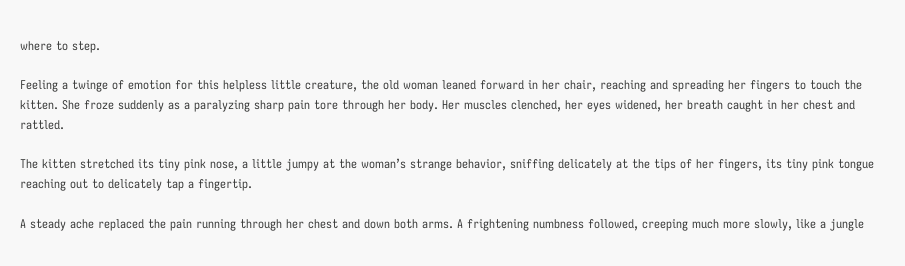where to step.

Feeling a twinge of emotion for this helpless little creature, the old woman leaned forward in her chair, reaching and spreading her fingers to touch the kitten. She froze suddenly as a paralyzing sharp pain tore through her body. Her muscles clenched, her eyes widened, her breath caught in her chest and rattled.

The kitten stretched its tiny pink nose, a little jumpy at the woman’s strange behavior, sniffing delicately at the tips of her fingers, its tiny pink tongue reaching out to delicately tap a fingertip.

A steady ache replaced the pain running through her chest and down both arms. A frightening numbness followed, creeping much more slowly, like a jungle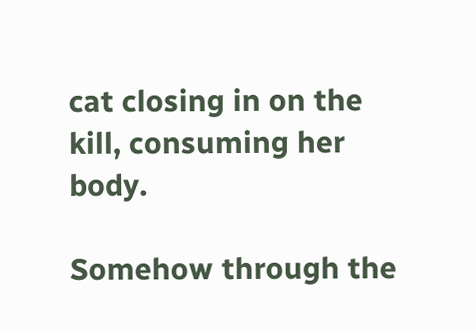cat closing in on the kill, consuming her body.

Somehow through the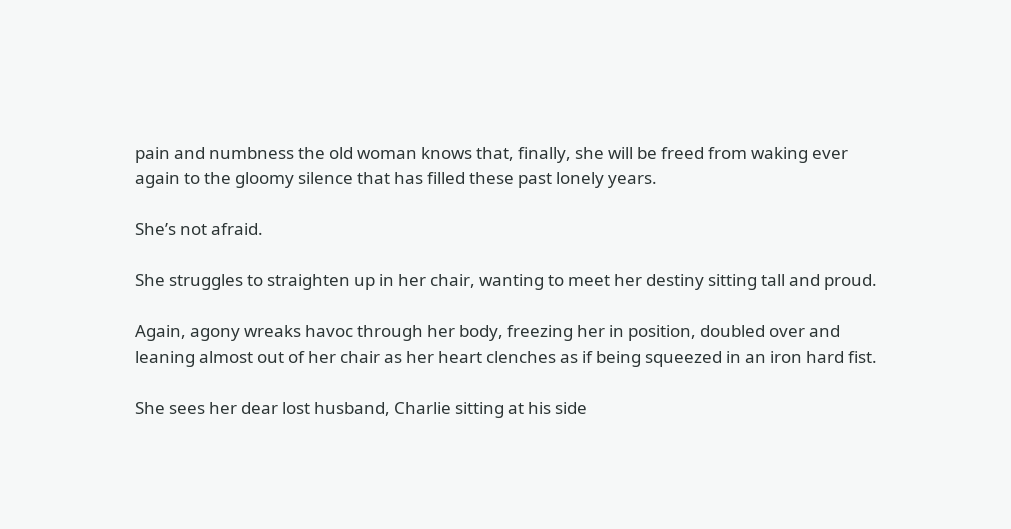pain and numbness the old woman knows that, finally, she will be freed from waking ever again to the gloomy silence that has filled these past lonely years.

She’s not afraid.

She struggles to straighten up in her chair, wanting to meet her destiny sitting tall and proud.

Again, agony wreaks havoc through her body, freezing her in position, doubled over and leaning almost out of her chair as her heart clenches as if being squeezed in an iron hard fist.

She sees her dear lost husband, Charlie sitting at his side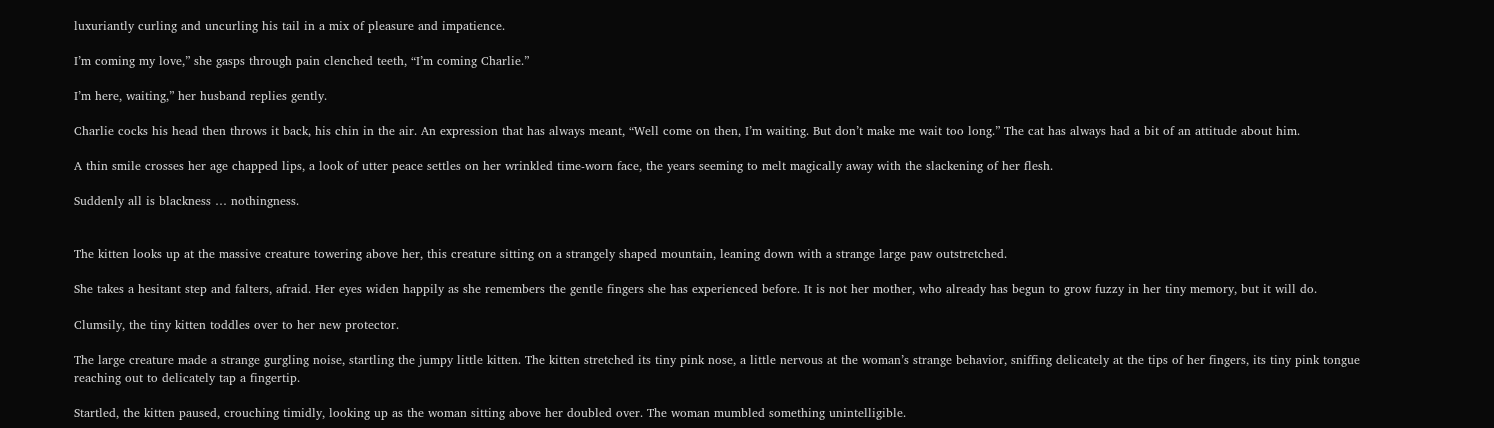luxuriantly curling and uncurling his tail in a mix of pleasure and impatience.

I’m coming my love,” she gasps through pain clenched teeth, “I’m coming Charlie.”

I’m here, waiting,” her husband replies gently.

Charlie cocks his head then throws it back, his chin in the air. An expression that has always meant, “Well come on then, I’m waiting. But don’t make me wait too long.” The cat has always had a bit of an attitude about him.

A thin smile crosses her age chapped lips, a look of utter peace settles on her wrinkled time-worn face, the years seeming to melt magically away with the slackening of her flesh.

Suddenly all is blackness … nothingness.


The kitten looks up at the massive creature towering above her, this creature sitting on a strangely shaped mountain, leaning down with a strange large paw outstretched.

She takes a hesitant step and falters, afraid. Her eyes widen happily as she remembers the gentle fingers she has experienced before. It is not her mother, who already has begun to grow fuzzy in her tiny memory, but it will do.

Clumsily, the tiny kitten toddles over to her new protector.

The large creature made a strange gurgling noise, startling the jumpy little kitten. The kitten stretched its tiny pink nose, a little nervous at the woman’s strange behavior, sniffing delicately at the tips of her fingers, its tiny pink tongue reaching out to delicately tap a fingertip.

Startled, the kitten paused, crouching timidly, looking up as the woman sitting above her doubled over. The woman mumbled something unintelligible.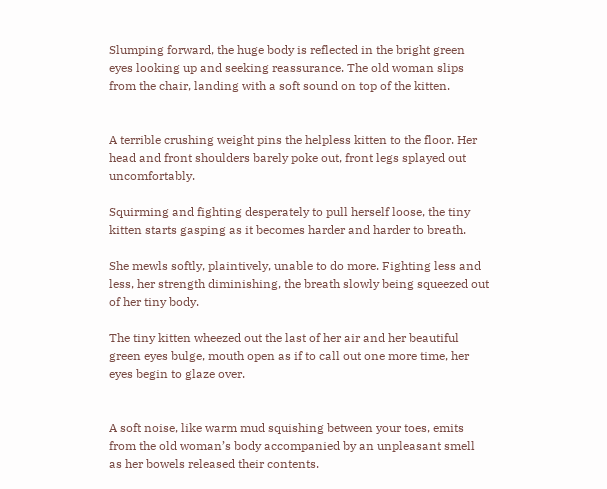Slumping forward, the huge body is reflected in the bright green eyes looking up and seeking reassurance. The old woman slips from the chair, landing with a soft sound on top of the kitten.


A terrible crushing weight pins the helpless kitten to the floor. Her head and front shoulders barely poke out, front legs splayed out uncomfortably.

Squirming and fighting desperately to pull herself loose, the tiny kitten starts gasping as it becomes harder and harder to breath.

She mewls softly, plaintively, unable to do more. Fighting less and less, her strength diminishing, the breath slowly being squeezed out of her tiny body.

The tiny kitten wheezed out the last of her air and her beautiful green eyes bulge, mouth open as if to call out one more time, her eyes begin to glaze over.


A soft noise, like warm mud squishing between your toes, emits from the old woman’s body accompanied by an unpleasant smell as her bowels released their contents.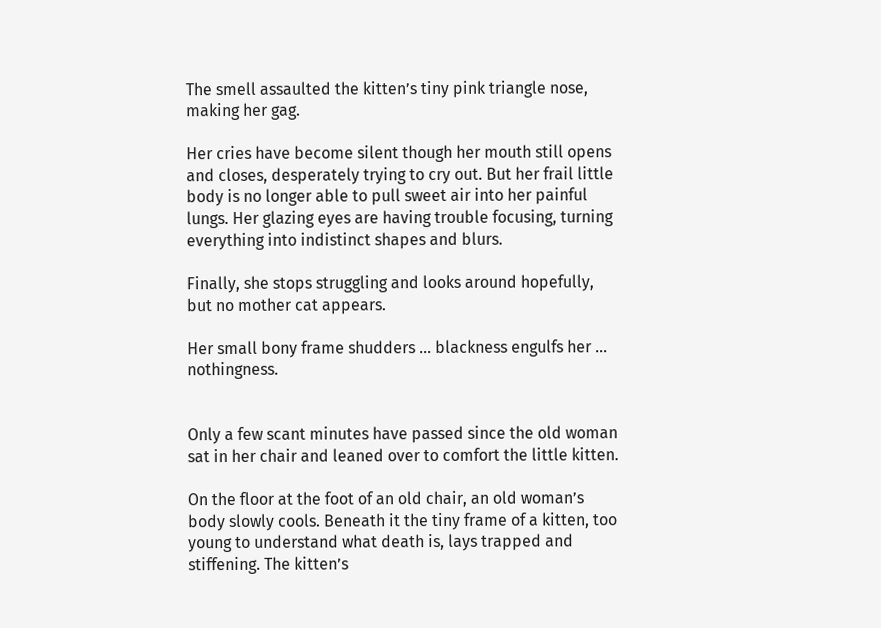The smell assaulted the kitten’s tiny pink triangle nose, making her gag.

Her cries have become silent though her mouth still opens and closes, desperately trying to cry out. But her frail little body is no longer able to pull sweet air into her painful lungs. Her glazing eyes are having trouble focusing, turning everything into indistinct shapes and blurs.

Finally, she stops struggling and looks around hopefully, but no mother cat appears.

Her small bony frame shudders … blackness engulfs her … nothingness.


Only a few scant minutes have passed since the old woman sat in her chair and leaned over to comfort the little kitten.

On the floor at the foot of an old chair, an old woman’s body slowly cools. Beneath it the tiny frame of a kitten, too young to understand what death is, lays trapped and stiffening. The kitten’s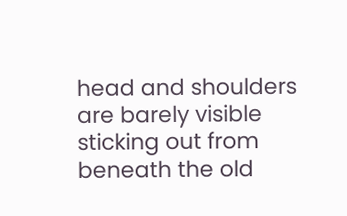head and shoulders are barely visible sticking out from beneath the old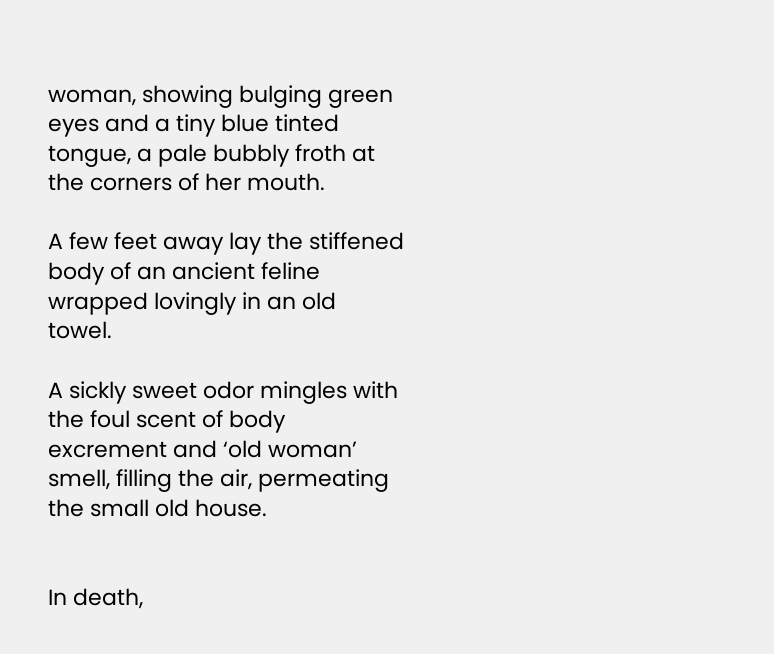woman, showing bulging green eyes and a tiny blue tinted tongue, a pale bubbly froth at the corners of her mouth.

A few feet away lay the stiffened body of an ancient feline wrapped lovingly in an old towel.

A sickly sweet odor mingles with the foul scent of body excrement and ‘old woman’ smell, filling the air, permeating the small old house.


In death,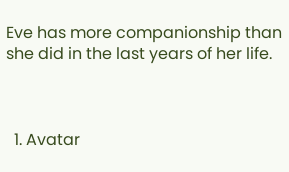Eve has more companionship than she did in the last years of her life.



  1. Avatar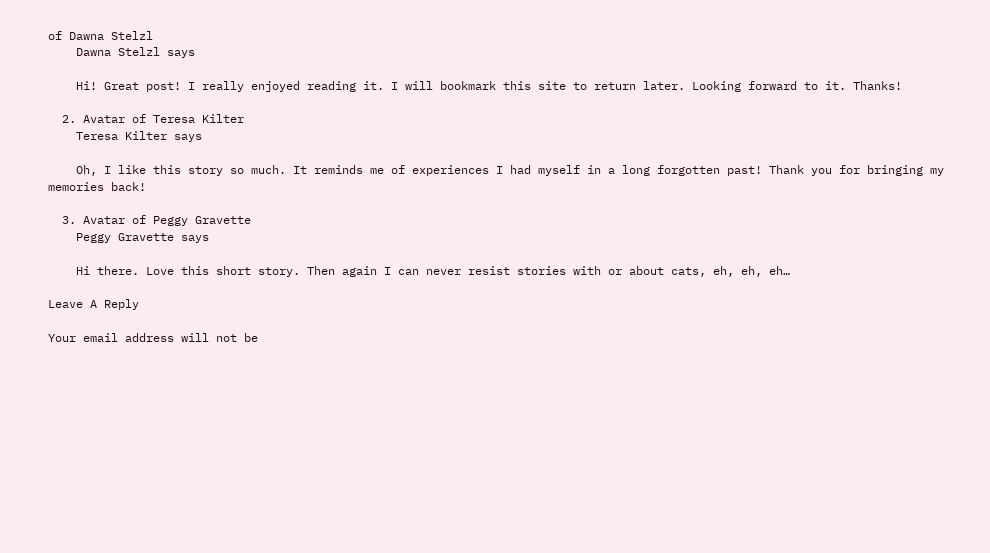of Dawna Stelzl
    Dawna Stelzl says

    Hi! Great post! I really enjoyed reading it. I will bookmark this site to return later. Looking forward to it. Thanks!

  2. Avatar of Teresa Kilter
    Teresa Kilter says

    Oh, I like this story so much. It reminds me of experiences I had myself in a long forgotten past! Thank you for bringing my memories back!

  3. Avatar of Peggy Gravette
    Peggy Gravette says

    Hi there. Love this short story. Then again I can never resist stories with or about cats, eh, eh, eh…

Leave A Reply

Your email address will not be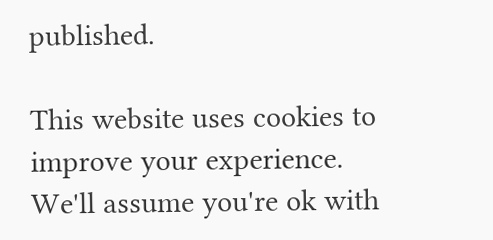published.

This website uses cookies to improve your experience. We'll assume you're ok with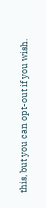this, but you can opt-out if you wish.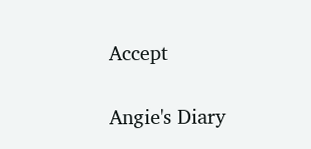Accept

Angie's Diary